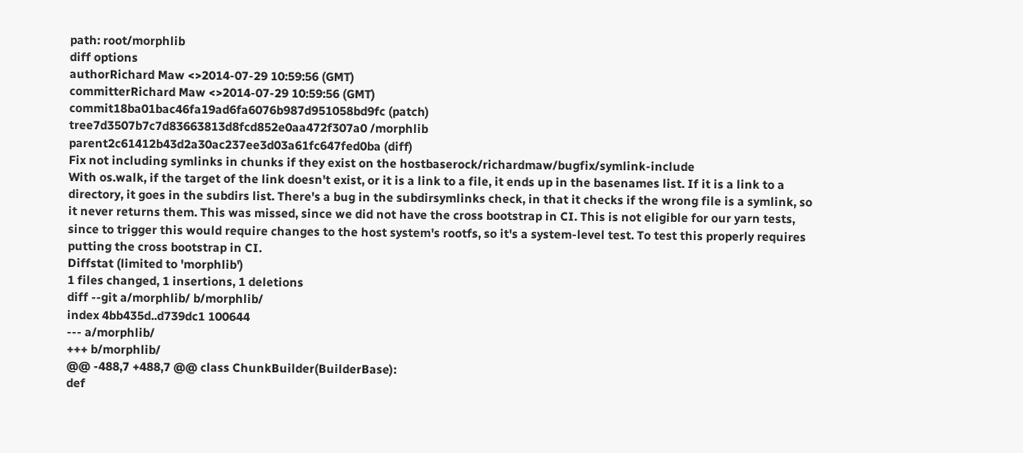path: root/morphlib
diff options
authorRichard Maw <>2014-07-29 10:59:56 (GMT)
committerRichard Maw <>2014-07-29 10:59:56 (GMT)
commit18ba01bac46fa19ad6fa6076b987d951058bd9fc (patch)
tree7d3507b7c7d83663813d8fcd852e0aa472f307a0 /morphlib
parent2c61412b43d2a30ac237ee3d03a61fc647fed0ba (diff)
Fix not including symlinks in chunks if they exist on the hostbaserock/richardmaw/bugfix/symlink-include
With os.walk, if the target of the link doesn't exist, or it is a link to a file, it ends up in the basenames list. If it is a link to a directory, it goes in the subdirs list. There's a bug in the subdirsymlinks check, in that it checks if the wrong file is a symlink, so it never returns them. This was missed, since we did not have the cross bootstrap in CI. This is not eligible for our yarn tests, since to trigger this would require changes to the host system's rootfs, so it's a system-level test. To test this properly requires putting the cross bootstrap in CI.
Diffstat (limited to 'morphlib')
1 files changed, 1 insertions, 1 deletions
diff --git a/morphlib/ b/morphlib/
index 4bb435d..d739dc1 100644
--- a/morphlib/
+++ b/morphlib/
@@ -488,7 +488,7 @@ class ChunkBuilder(BuilderBase):
def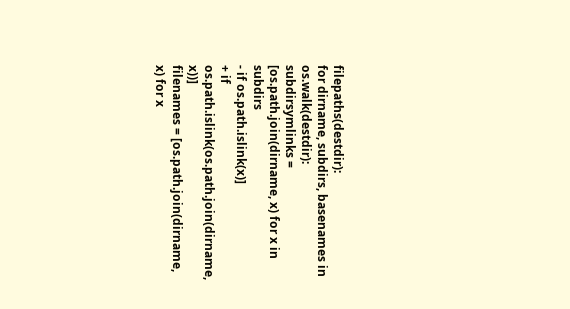filepaths(destdir):
for dirname, subdirs, basenames in os.walk(destdir):
subdirsymlinks = [os.path.join(dirname, x) for x in subdirs
- if os.path.islink(x)]
+ if os.path.islink(os.path.join(dirname, x))]
filenames = [os.path.join(dirname, x) for x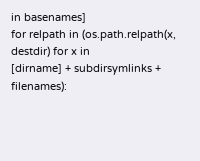in basenames]
for relpath in (os.path.relpath(x, destdir) for x in
[dirname] + subdirsymlinks + filenames):